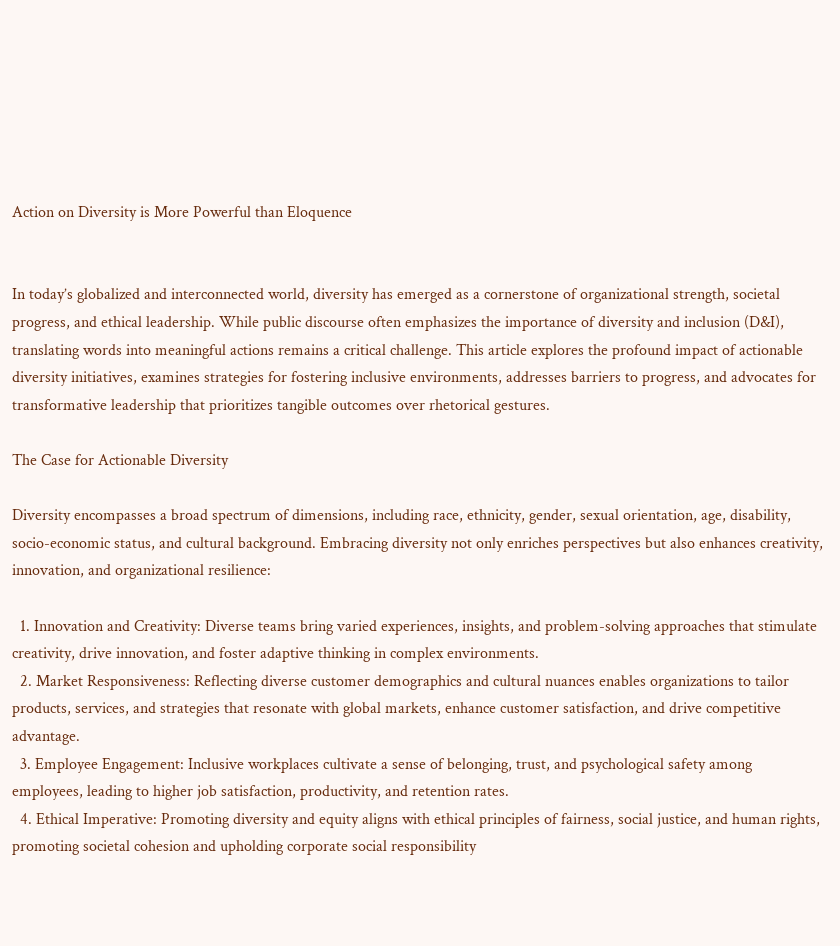Action on Diversity is More Powerful than Eloquence


In today’s globalized and interconnected world, diversity has emerged as a cornerstone of organizational strength, societal progress, and ethical leadership. While public discourse often emphasizes the importance of diversity and inclusion (D&I), translating words into meaningful actions remains a critical challenge. This article explores the profound impact of actionable diversity initiatives, examines strategies for fostering inclusive environments, addresses barriers to progress, and advocates for transformative leadership that prioritizes tangible outcomes over rhetorical gestures.

The Case for Actionable Diversity

Diversity encompasses a broad spectrum of dimensions, including race, ethnicity, gender, sexual orientation, age, disability, socio-economic status, and cultural background. Embracing diversity not only enriches perspectives but also enhances creativity, innovation, and organizational resilience:

  1. Innovation and Creativity: Diverse teams bring varied experiences, insights, and problem-solving approaches that stimulate creativity, drive innovation, and foster adaptive thinking in complex environments.
  2. Market Responsiveness: Reflecting diverse customer demographics and cultural nuances enables organizations to tailor products, services, and strategies that resonate with global markets, enhance customer satisfaction, and drive competitive advantage.
  3. Employee Engagement: Inclusive workplaces cultivate a sense of belonging, trust, and psychological safety among employees, leading to higher job satisfaction, productivity, and retention rates.
  4. Ethical Imperative: Promoting diversity and equity aligns with ethical principles of fairness, social justice, and human rights, promoting societal cohesion and upholding corporate social responsibility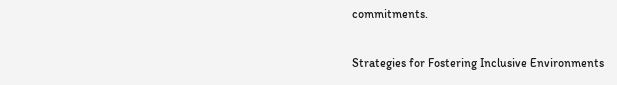commitments.

Strategies for Fostering Inclusive Environments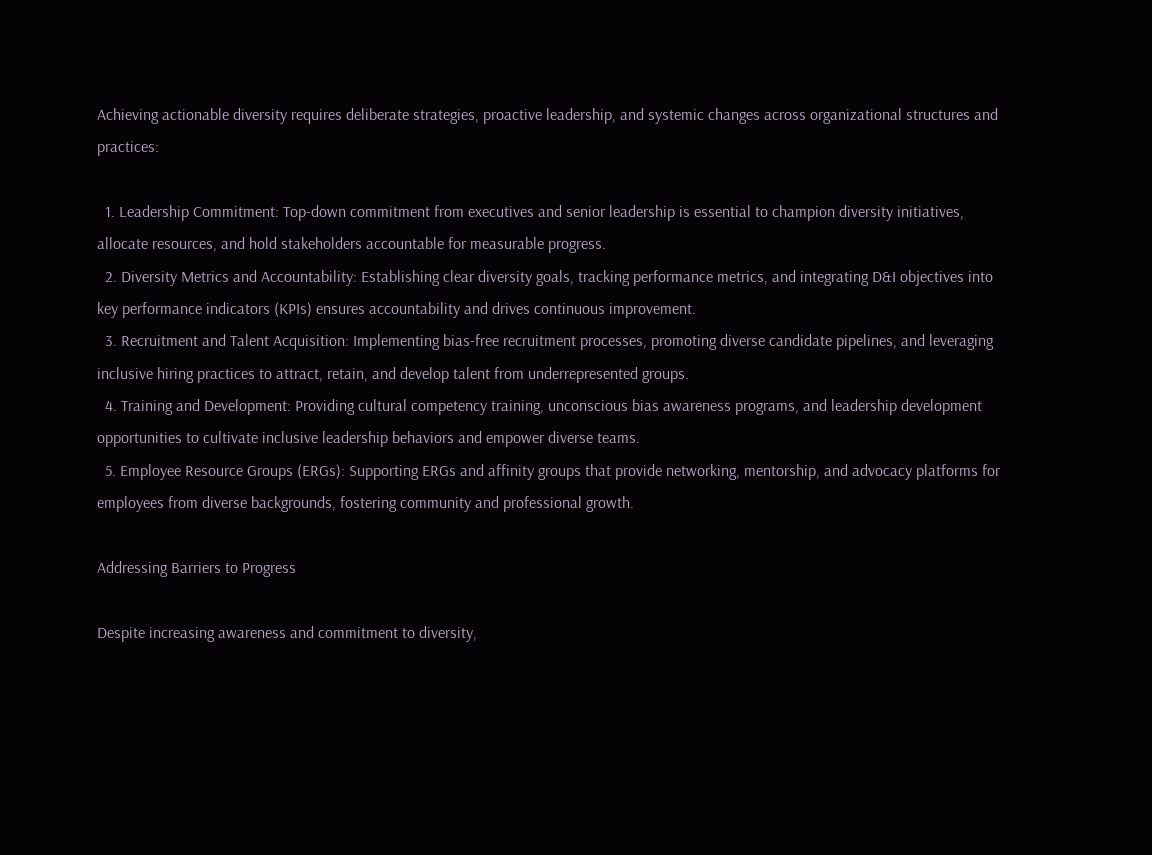Achieving actionable diversity requires deliberate strategies, proactive leadership, and systemic changes across organizational structures and practices:

  1. Leadership Commitment: Top-down commitment from executives and senior leadership is essential to champion diversity initiatives, allocate resources, and hold stakeholders accountable for measurable progress.
  2. Diversity Metrics and Accountability: Establishing clear diversity goals, tracking performance metrics, and integrating D&I objectives into key performance indicators (KPIs) ensures accountability and drives continuous improvement.
  3. Recruitment and Talent Acquisition: Implementing bias-free recruitment processes, promoting diverse candidate pipelines, and leveraging inclusive hiring practices to attract, retain, and develop talent from underrepresented groups.
  4. Training and Development: Providing cultural competency training, unconscious bias awareness programs, and leadership development opportunities to cultivate inclusive leadership behaviors and empower diverse teams.
  5. Employee Resource Groups (ERGs): Supporting ERGs and affinity groups that provide networking, mentorship, and advocacy platforms for employees from diverse backgrounds, fostering community and professional growth.

Addressing Barriers to Progress

Despite increasing awareness and commitment to diversity,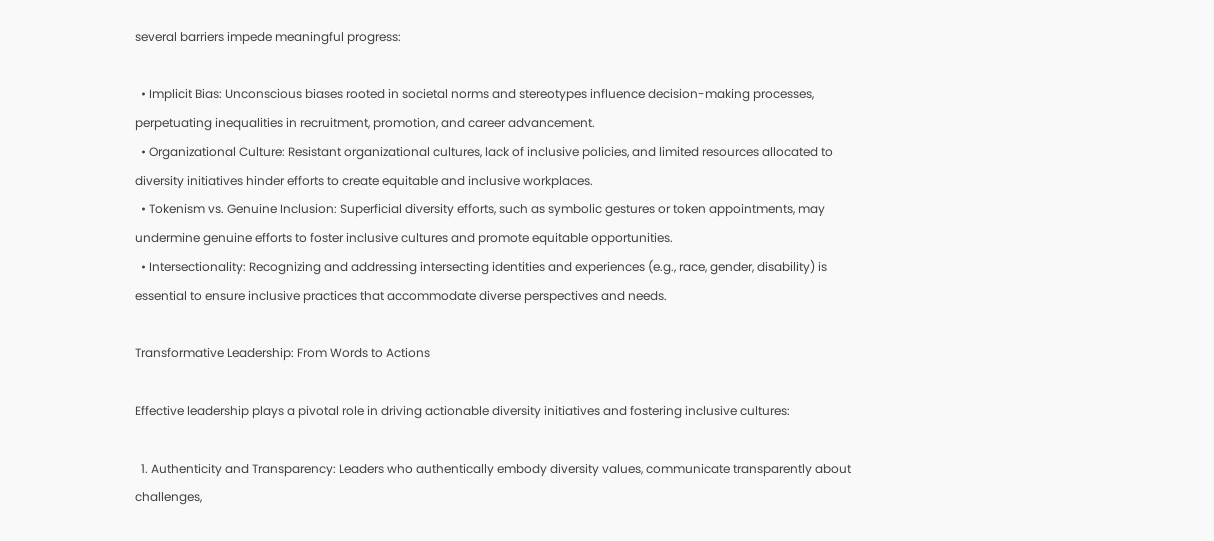several barriers impede meaningful progress:

  • Implicit Bias: Unconscious biases rooted in societal norms and stereotypes influence decision-making processes, perpetuating inequalities in recruitment, promotion, and career advancement.
  • Organizational Culture: Resistant organizational cultures, lack of inclusive policies, and limited resources allocated to diversity initiatives hinder efforts to create equitable and inclusive workplaces.
  • Tokenism vs. Genuine Inclusion: Superficial diversity efforts, such as symbolic gestures or token appointments, may undermine genuine efforts to foster inclusive cultures and promote equitable opportunities.
  • Intersectionality: Recognizing and addressing intersecting identities and experiences (e.g., race, gender, disability) is essential to ensure inclusive practices that accommodate diverse perspectives and needs.

Transformative Leadership: From Words to Actions

Effective leadership plays a pivotal role in driving actionable diversity initiatives and fostering inclusive cultures:

  1. Authenticity and Transparency: Leaders who authentically embody diversity values, communicate transparently about challenges,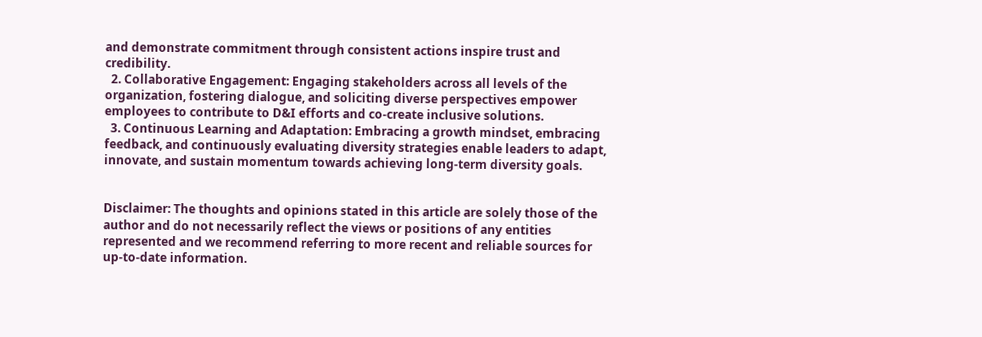and demonstrate commitment through consistent actions inspire trust and credibility.
  2. Collaborative Engagement: Engaging stakeholders across all levels of the organization, fostering dialogue, and soliciting diverse perspectives empower employees to contribute to D&I efforts and co-create inclusive solutions.
  3. Continuous Learning and Adaptation: Embracing a growth mindset, embracing feedback, and continuously evaluating diversity strategies enable leaders to adapt, innovate, and sustain momentum towards achieving long-term diversity goals.


Disclaimer: The thoughts and opinions stated in this article are solely those of the author and do not necessarily reflect the views or positions of any entities represented and we recommend referring to more recent and reliable sources for up-to-date information.